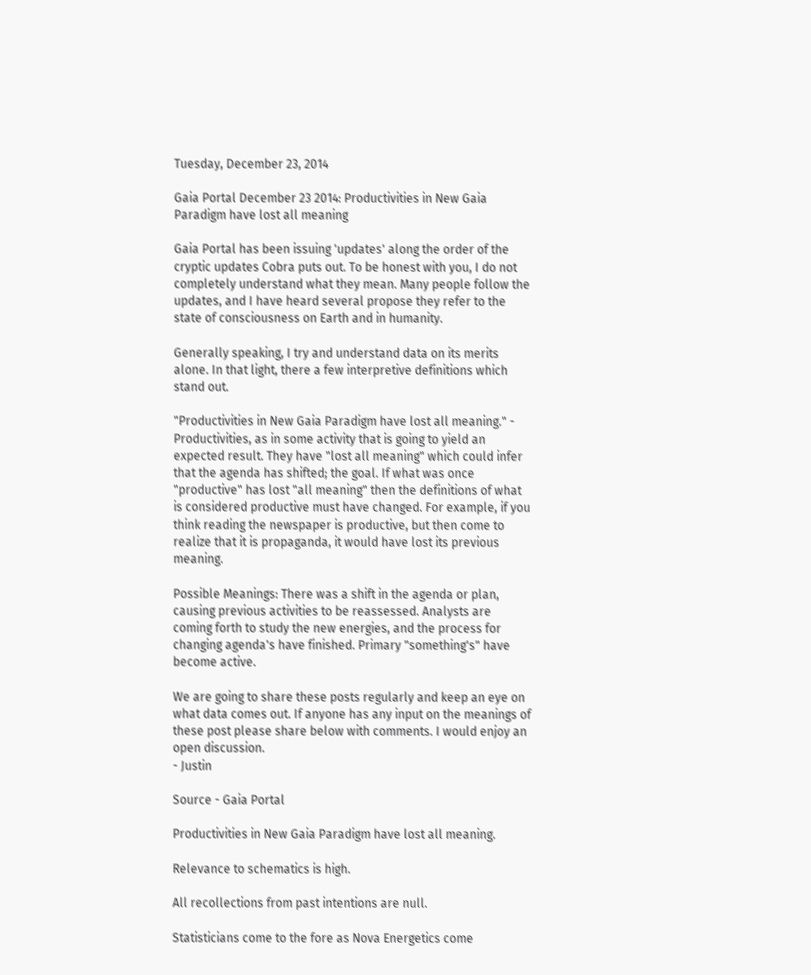Tuesday, December 23, 2014

Gaia Portal December 23 2014: Productivities in New Gaia Paradigm have lost all meaning

Gaia Portal has been issuing 'updates' along the order of the cryptic updates Cobra puts out. To be honest with you, I do not completely understand what they mean. Many people follow the updates, and I have heard several propose they refer to the state of consciousness on Earth and in humanity.

Generally speaking, I try and understand data on its merits alone. In that light, there a few interpretive definitions which stand out.

"Productivities in New Gaia Paradigm have lost all meaning." - Productivities, as in some activity that is going to yield an expected result. They have "lost all meaning" which could infer that the agenda has shifted; the goal. If what was once "productive" has lost "all meaning" then the definitions of what is considered productive must have changed. For example, if you think reading the newspaper is productive, but then come to realize that it is propaganda, it would have lost its previous meaning.

Possible Meanings: There was a shift in the agenda or plan, causing previous activities to be reassessed. Analysts are coming forth to study the new energies, and the process for changing agenda's have finished. Primary "something's" have become active.

We are going to share these posts regularly and keep an eye on what data comes out. If anyone has any input on the meanings of these post please share below with comments. I would enjoy an open discussion.
- Justin

Source - Gaia Portal

Productivities in New Gaia Paradigm have lost all meaning.

Relevance to schematics is high.

All recollections from past intentions are null.

Statisticians come to the fore as Nova Energetics come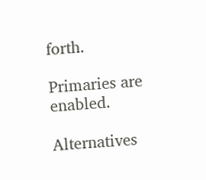forth.

Primaries are enabled.

Alternatives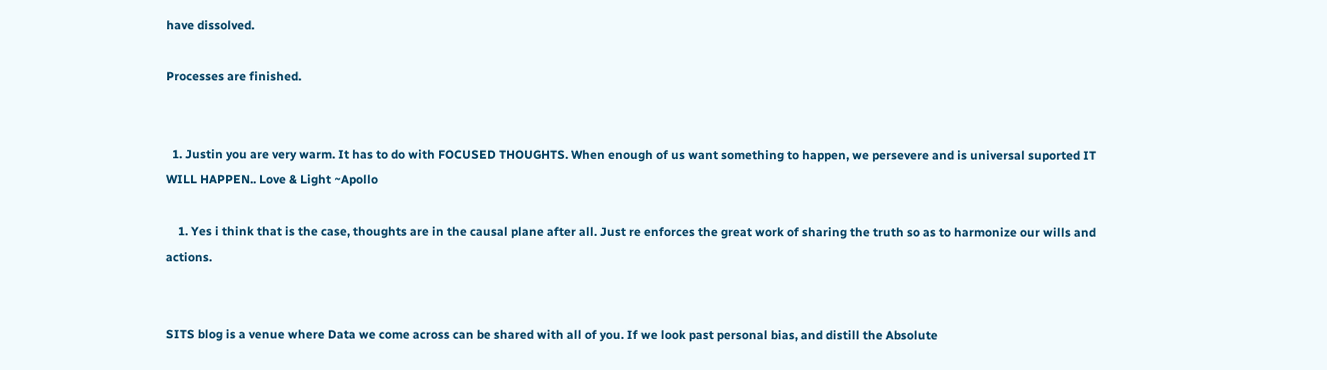have dissolved.

Processes are finished.


  1. Justin you are very warm. It has to do with FOCUSED THOUGHTS. When enough of us want something to happen, we persevere and is universal suported IT WILL HAPPEN.. Love & Light ~Apollo

    1. Yes i think that is the case, thoughts are in the causal plane after all. Just re enforces the great work of sharing the truth so as to harmonize our wills and actions.


SITS blog is a venue where Data we come across can be shared with all of you. If we look past personal bias, and distill the Absolute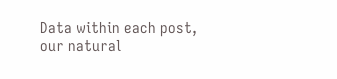Data within each post, our natural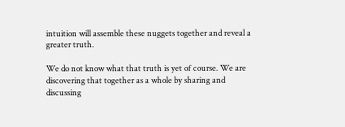intuition will assemble these nuggets together and reveal a greater truth.

We do not know what that truth is yet of course. We are discovering that together as a whole by sharing and discussing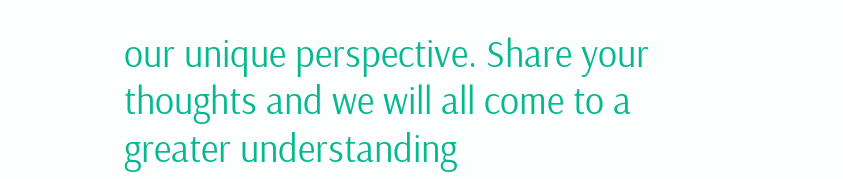our unique perspective. Share your thoughts and we will all come to a greater understanding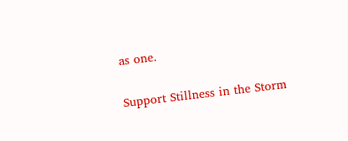as one.

Support Stillness in the Storm